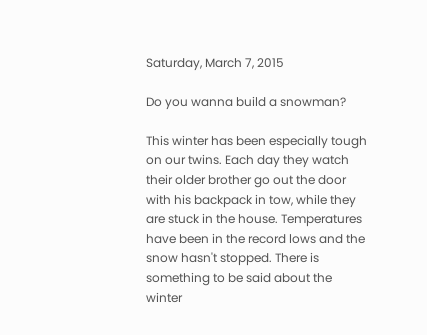Saturday, March 7, 2015

Do you wanna build a snowman?

This winter has been especially tough on our twins. Each day they watch their older brother go out the door with his backpack in tow, while they are stuck in the house. Temperatures have been in the record lows and the snow hasn't stopped. There is something to be said about the winter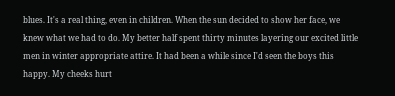blues. It's a real thing, even in children. When the sun decided to show her face, we knew what we had to do. My better half spent thirty minutes layering our excited little men in winter appropriate attire. It had been a while since I'd seen the boys this happy. My cheeks hurt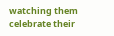watching them celebrate their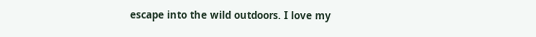escape into the wild outdoors. I love my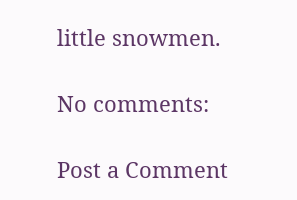little snowmen.

No comments:

Post a Comment